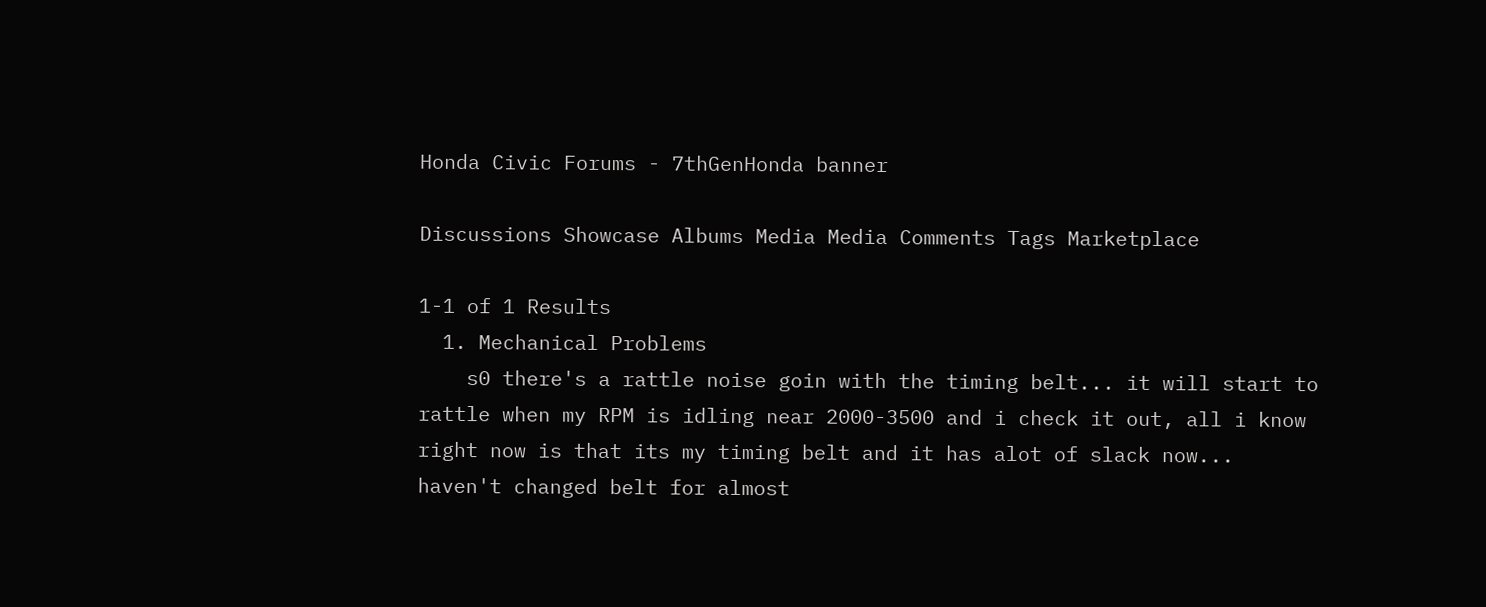Honda Civic Forums - 7thGenHonda banner

Discussions Showcase Albums Media Media Comments Tags Marketplace

1-1 of 1 Results
  1. Mechanical Problems
    s0 there's a rattle noise goin with the timing belt... it will start to rattle when my RPM is idling near 2000-3500 and i check it out, all i know right now is that its my timing belt and it has alot of slack now... haven't changed belt for almost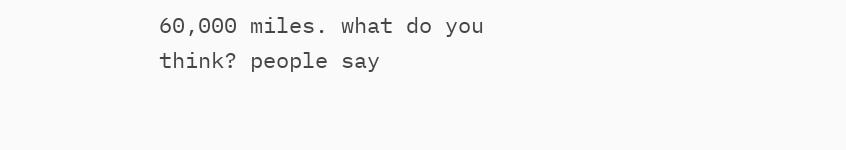60,000 miles. what do you think? people say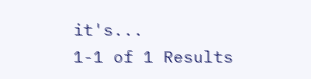it's...
1-1 of 1 Results